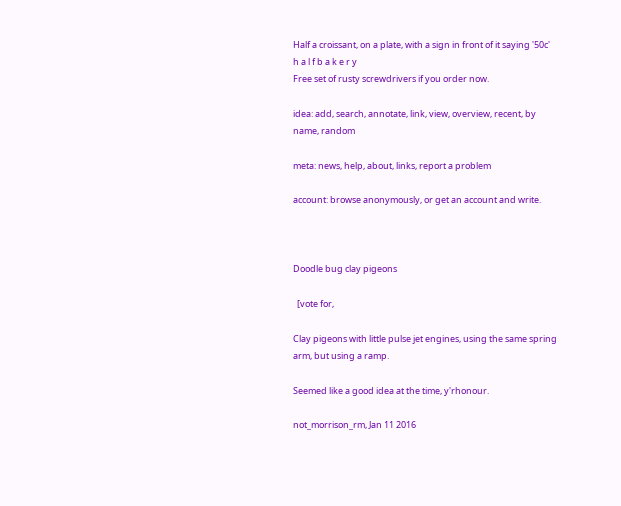Half a croissant, on a plate, with a sign in front of it saying '50c'
h a l f b a k e r y
Free set of rusty screwdrivers if you order now.

idea: add, search, annotate, link, view, overview, recent, by name, random

meta: news, help, about, links, report a problem

account: browse anonymously, or get an account and write.



Doodle bug clay pigeons

  [vote for,

Clay pigeons with little pulse jet engines, using the same spring arm, but using a ramp.

Seemed like a good idea at the time, y'rhonour.

not_morrison_rm, Jan 11 2016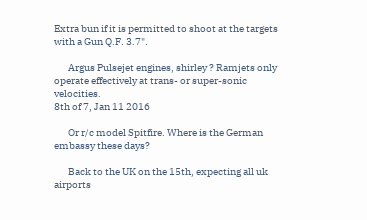Extra bun if it is permitted to shoot at the targets with a Gun Q.F. 3.7".

       Argus Pulsejet engines, shirley ? Ramjets only operate effectively at trans- or super-sonic velocities.
8th of 7, Jan 11 2016

       Or r/c model Spitfire. Where is the German embassy these days?

       Back to the UK on the 15th, expecting all uk airports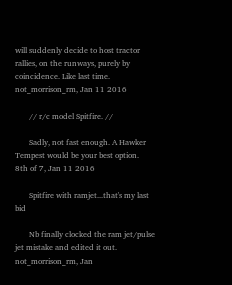will suddenly decide to host tractor rallies, on the runways, purely by coincidence. Like last time.
not_morrison_rm, Jan 11 2016

       // r/c model Spitfire. //

       Sadly, not fast enough. A Hawker Tempest would be your best option.
8th of 7, Jan 11 2016

       Spitfire with ramjet...that's my last bid

       Nb finally clocked the ram jet/pulse jet mistake and edited it out.
not_morrison_rm, Jan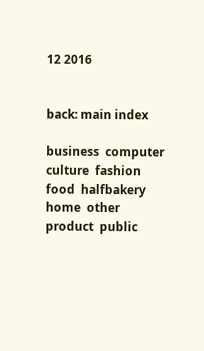12 2016


back: main index

business  computer  culture  fashion  food  halfbakery  home  other  product  public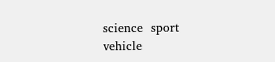science  sport  vehicle